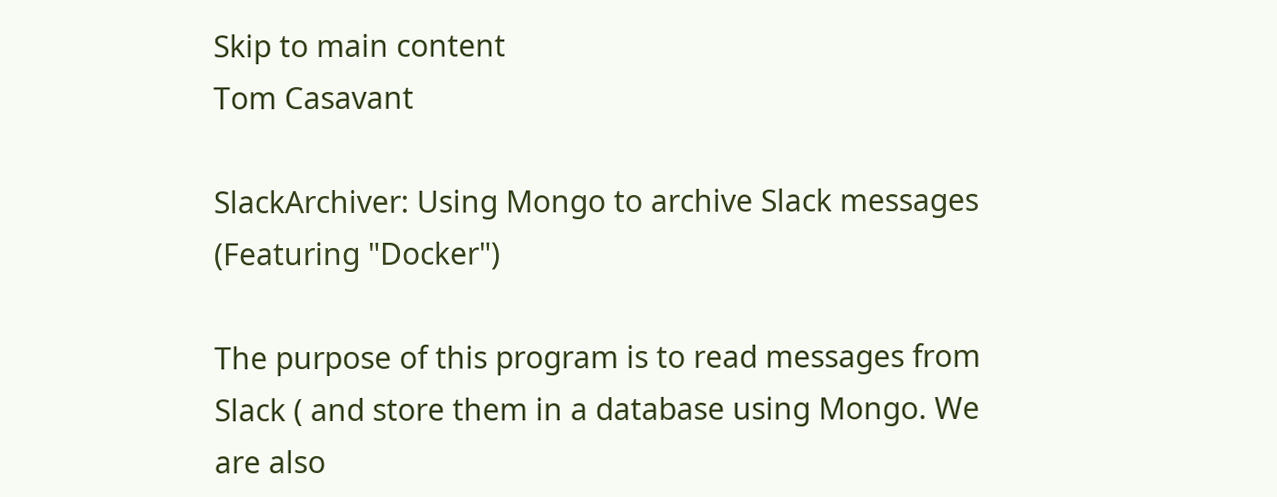Skip to main content
Tom Casavant

SlackArchiver: Using Mongo to archive Slack messages (Featuring "Docker")

The purpose of this program is to read messages from Slack ( and store them in a database using Mongo. We are also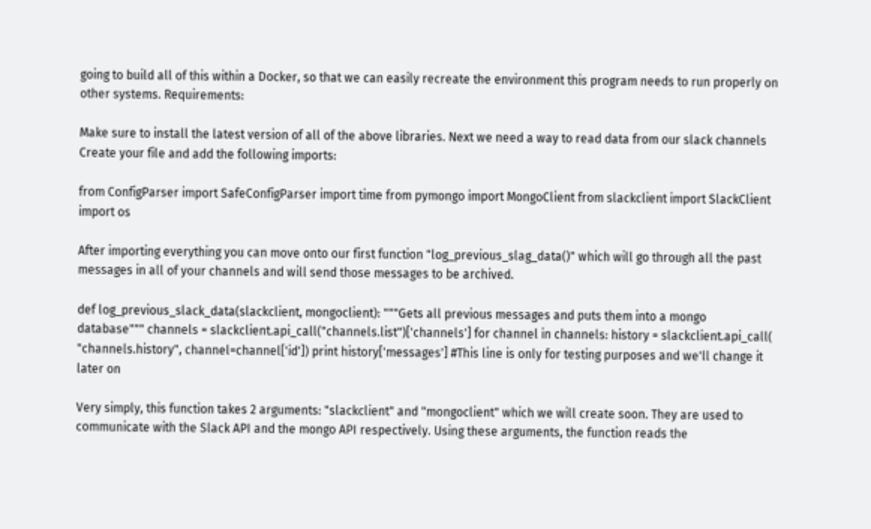going to build all of this within a Docker, so that we can easily recreate the environment this program needs to run properly on other systems. Requirements:

Make sure to install the latest version of all of the above libraries. Next we need a way to read data from our slack channels Create your file and add the following imports:

from ConfigParser import SafeConfigParser import time from pymongo import MongoClient from slackclient import SlackClient import os

After importing everything you can move onto our first function "log_previous_slag_data()" which will go through all the past messages in all of your channels and will send those messages to be archived.

def log_previous_slack_data(slackclient, mongoclient): """Gets all previous messages and puts them into a mongo database""" channels = slackclient.api_call("channels.list")['channels'] for channel in channels: history = slackclient.api_call( "channels.history", channel=channel['id']) print history['messages'] #This line is only for testing purposes and we'll change it later on

Very simply, this function takes 2 arguments: "slackclient" and "mongoclient" which we will create soon. They are used to communicate with the Slack API and the mongo API respectively. Using these arguments, the function reads the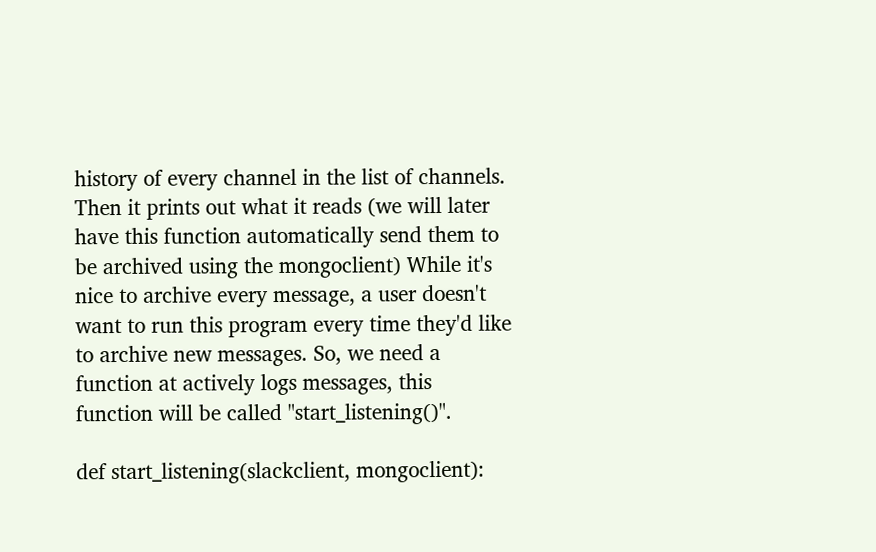history of every channel in the list of channels. Then it prints out what it reads (we will later have this function automatically send them to be archived using the mongoclient) While it's nice to archive every message, a user doesn't want to run this program every time they'd like to archive new messages. So, we need a function at actively logs messages, this function will be called "start_listening()".

def start_listening(slackclient, mongoclient):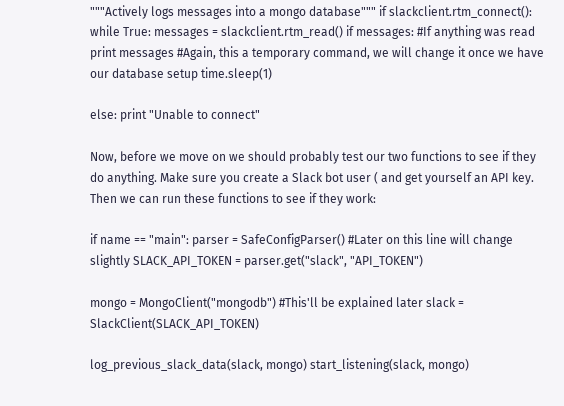"""Actively logs messages into a mongo database""" if slackclient.rtm_connect(): while True: messages = slackclient.rtm_read() if messages: #If anything was read print messages #Again, this a temporary command, we will change it once we have our database setup time.sleep(1)

else: print "Unable to connect"

Now, before we move on we should probably test our two functions to see if they do anything. Make sure you create a Slack bot user ( and get yourself an API key. Then we can run these functions to see if they work:

if name == "main": parser = SafeConfigParser() #Later on this line will change slightly SLACK_API_TOKEN = parser.get("slack", "API_TOKEN")

mongo = MongoClient("mongodb") #This'll be explained later slack = SlackClient(SLACK_API_TOKEN)

log_previous_slack_data(slack, mongo) start_listening(slack, mongo)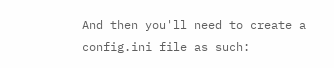And then you'll need to create a config.ini file as such: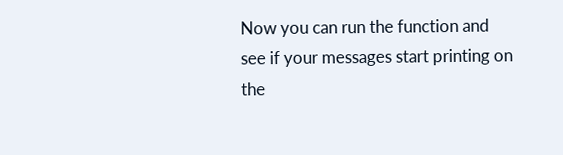Now you can run the function and see if your messages start printing on the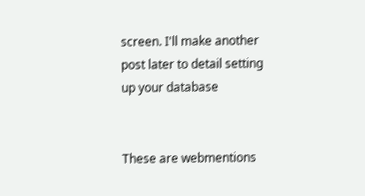screen. I'll make another post later to detail setting up your database


These are webmentions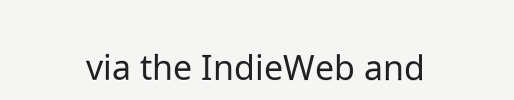via the IndieWeb and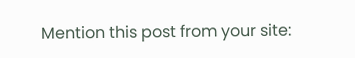Mention this post from your site: